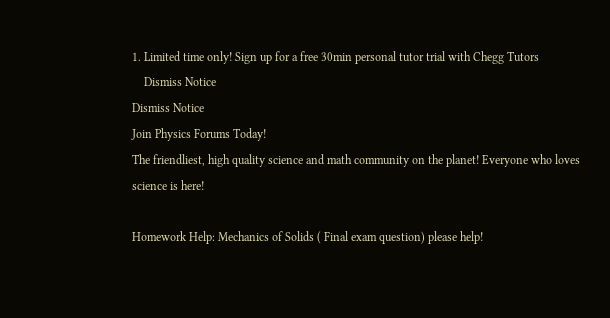1. Limited time only! Sign up for a free 30min personal tutor trial with Chegg Tutors
    Dismiss Notice
Dismiss Notice
Join Physics Forums Today!
The friendliest, high quality science and math community on the planet! Everyone who loves science is here!

Homework Help: Mechanics of Solids ( Final exam question) please help!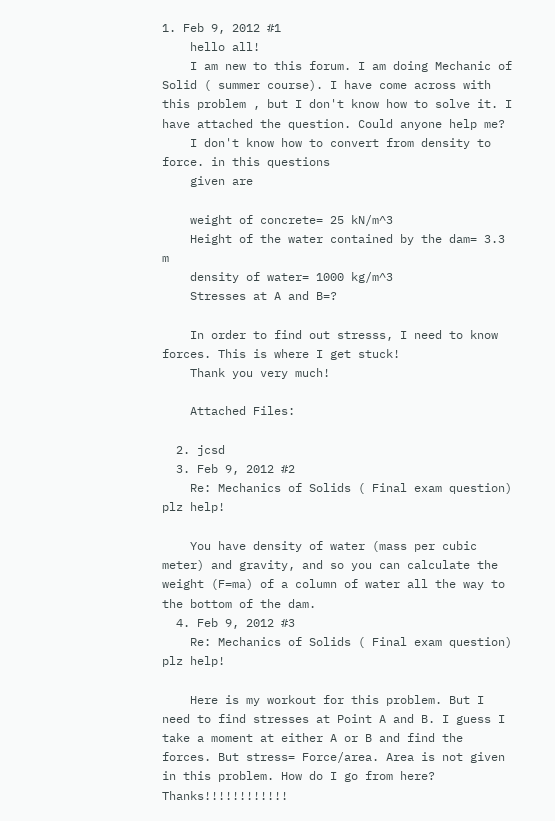1. Feb 9, 2012 #1
    hello all!
    I am new to this forum. I am doing Mechanic of Solid ( summer course). I have come across with this problem , but I don't know how to solve it. I have attached the question. Could anyone help me?
    I don't know how to convert from density to force. in this questions
    given are

    weight of concrete= 25 kN/m^3
    Height of the water contained by the dam= 3.3 m
    density of water= 1000 kg/m^3
    Stresses at A and B=?

    In order to find out stresss, I need to know forces. This is where I get stuck!
    Thank you very much!

    Attached Files:

  2. jcsd
  3. Feb 9, 2012 #2
    Re: Mechanics of Solids ( Final exam question) plz help!

    You have density of water (mass per cubic meter) and gravity, and so you can calculate the weight (F=ma) of a column of water all the way to the bottom of the dam.
  4. Feb 9, 2012 #3
    Re: Mechanics of Solids ( Final exam question) plz help!

    Here is my workout for this problem. But I need to find stresses at Point A and B. I guess I take a moment at either A or B and find the forces. But stress= Force/area. Area is not given in this problem. How do I go from here? Thanks!!!!!!!!!!!!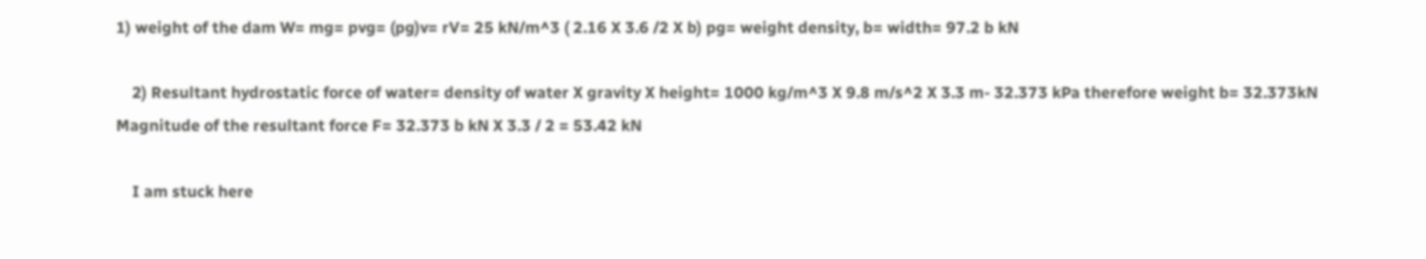1) weight of the dam W= mg= pvg= (pg)v= rV= 25 kN/m^3 ( 2.16 X 3.6 /2 X b) pg= weight density, b= width= 97.2 b kN

    2) Resultant hydrostatic force of water= density of water X gravity X height= 1000 kg/m^3 X 9.8 m/s^2 X 3.3 m- 32.373 kPa therefore weight b= 32.373kN Magnitude of the resultant force F= 32.373 b kN X 3.3 / 2 = 53.42 kN

    I am stuck here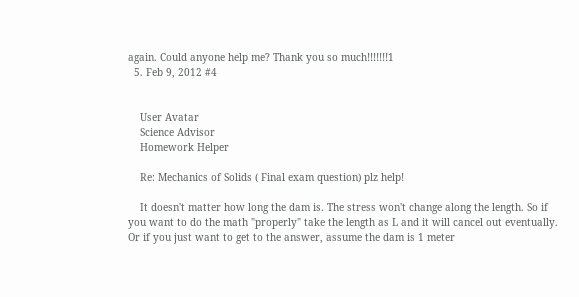again. Could anyone help me? Thank you so much!!!!!!!1
  5. Feb 9, 2012 #4


    User Avatar
    Science Advisor
    Homework Helper

    Re: Mechanics of Solids ( Final exam question) plz help!

    It doesn't matter how long the dam is. The stress won't change along the length. So if you want to do the math "properly" take the length as L and it will cancel out eventually. Or if you just want to get to the answer, assume the dam is 1 meter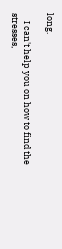long.

    I can't help you on how to find the stresses,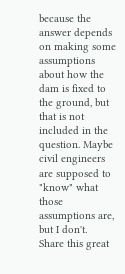because the answer depends on making some assumptions about how the dam is fixed to the ground, but that is not included in the question. Maybe civil engineers are supposed to "know" what those assumptions are, but I don't.
Share this great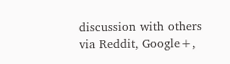discussion with others via Reddit, Google+,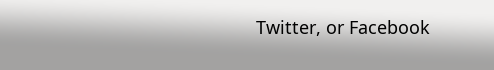Twitter, or Facebook